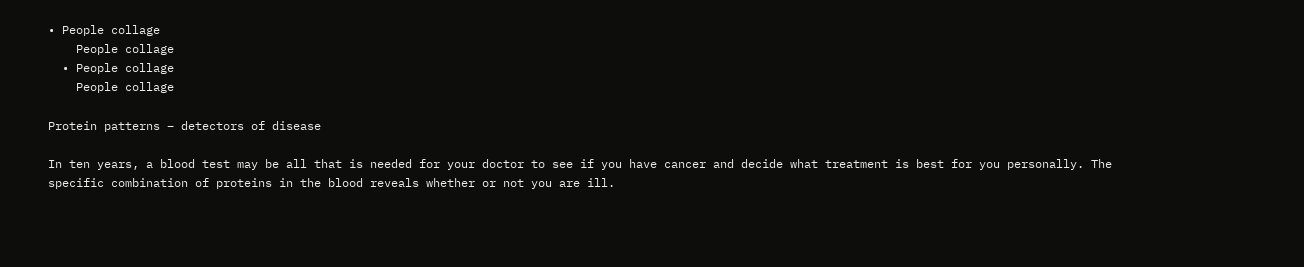• People collage
    People collage
  • People collage
    People collage

Protein patterns – detectors of disease

In ten years, a blood test may be all that is needed for your doctor to see if you have cancer and decide what treatment is best for you personally. The specific combination of proteins in the blood reveals whether or not you are ill.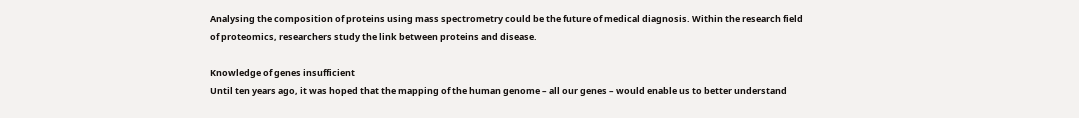Analysing the composition of proteins using mass spectrometry could be the future of medical diagnosis. Within the research field of proteomics, researchers study the link between proteins and disease.

Knowledge of genes insufficient
Until ten years ago, it was hoped that the mapping of the human genome – all our genes – would enable us to better understand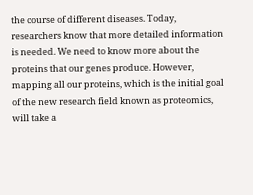the course of different diseases. Today, researchers know that more detailed information is needed. We need to know more about the proteins that our genes produce. However, mapping all our proteins, which is the initial goal of the new research field known as proteomics, will take a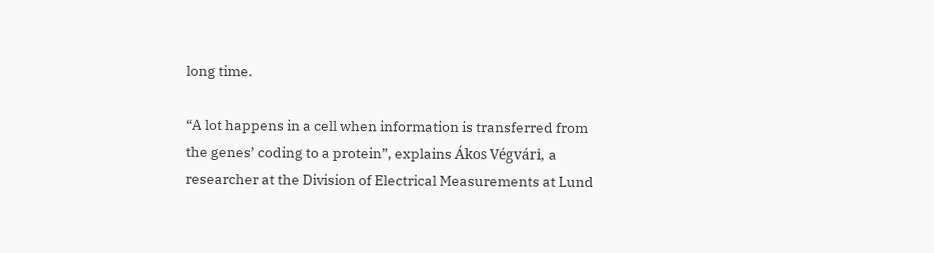long time.

“A lot happens in a cell when information is transferred from the genes’ coding to a protein”, explains Ákos Végvári, a researcher at the Division of Electrical Measurements at Lund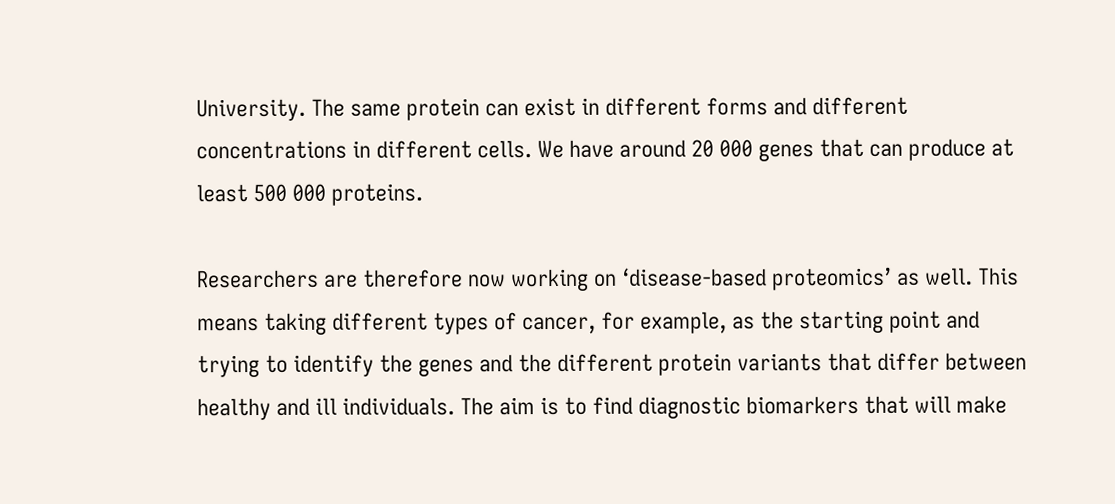University. The same protein can exist in different forms and different concentrations in different cells. We have around 20 000 genes that can produce at least 500 000 proteins.

Researchers are therefore now working on ‘disease-based proteomics’ as well. This means taking different types of cancer, for example, as the starting point and trying to identify the genes and the different protein variants that differ between healthy and ill individuals. The aim is to find diagnostic biomarkers that will make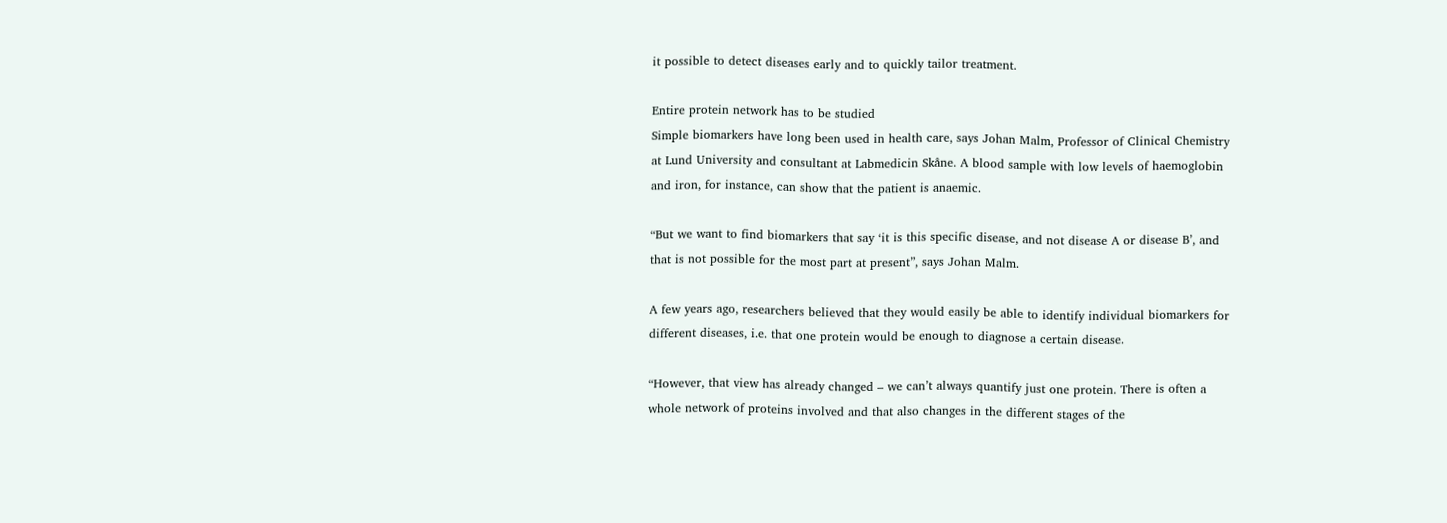it possible to detect diseases early and to quickly tailor treatment.

Entire protein network has to be studied
Simple biomarkers have long been used in health care, says Johan Malm, Professor of Clinical Chemistry at Lund University and consultant at Labmedicin Skåne. A blood sample with low levels of haemoglobin and iron, for instance, can show that the patient is anaemic.

“But we want to find biomarkers that say ‘it is this specific disease, and not disease A or disease B’, and that is not possible for the most part at present”, says Johan Malm.

A few years ago, researchers believed that they would easily be able to identify individual biomarkers for different diseases, i.e. that one protein would be enough to diagnose a certain disease.

“However, that view has already changed – we can’t always quantify just one protein. There is often a whole network of proteins involved and that also changes in the different stages of the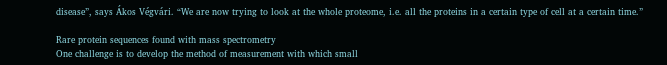disease”, says Ákos Végvári. “We are now trying to look at the whole proteome, i.e. all the proteins in a certain type of cell at a certain time.”

Rare protein sequences found with mass spectrometry
One challenge is to develop the method of measurement with which small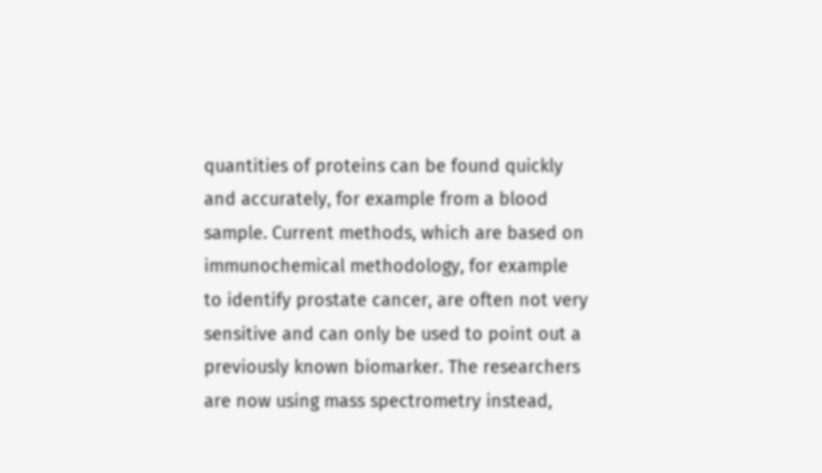quantities of proteins can be found quickly and accurately, for example from a blood sample. Current methods, which are based on immunochemical methodology, for example to identify prostate cancer, are often not very sensitive and can only be used to point out a previously known biomarker. The researchers are now using mass spectrometry instead,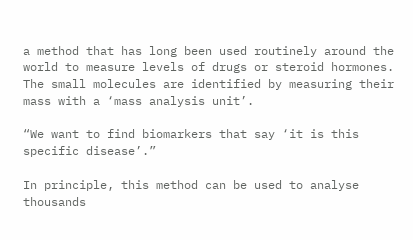a method that has long been used routinely around the world to measure levels of drugs or steroid hormones. The small molecules are identified by measuring their mass with a ‘mass analysis unit’.

“We want to find biomarkers that say ‘it is this specific disease’.”

In principle, this method can be used to analyse thousands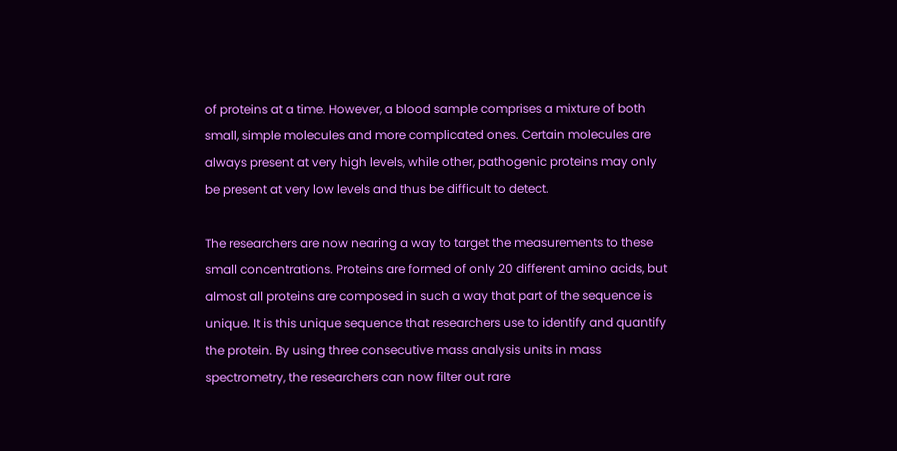of proteins at a time. However, a blood sample comprises a mixture of both small, simple molecules and more complicated ones. Certain molecules are always present at very high levels, while other, pathogenic proteins may only be present at very low levels and thus be difficult to detect.

The researchers are now nearing a way to target the measurements to these small concentrations. Proteins are formed of only 20 different amino acids, but almost all proteins are composed in such a way that part of the sequence is unique. It is this unique sequence that researchers use to identify and quantify the protein. By using three consecutive mass analysis units in mass spectrometry, the researchers can now filter out rare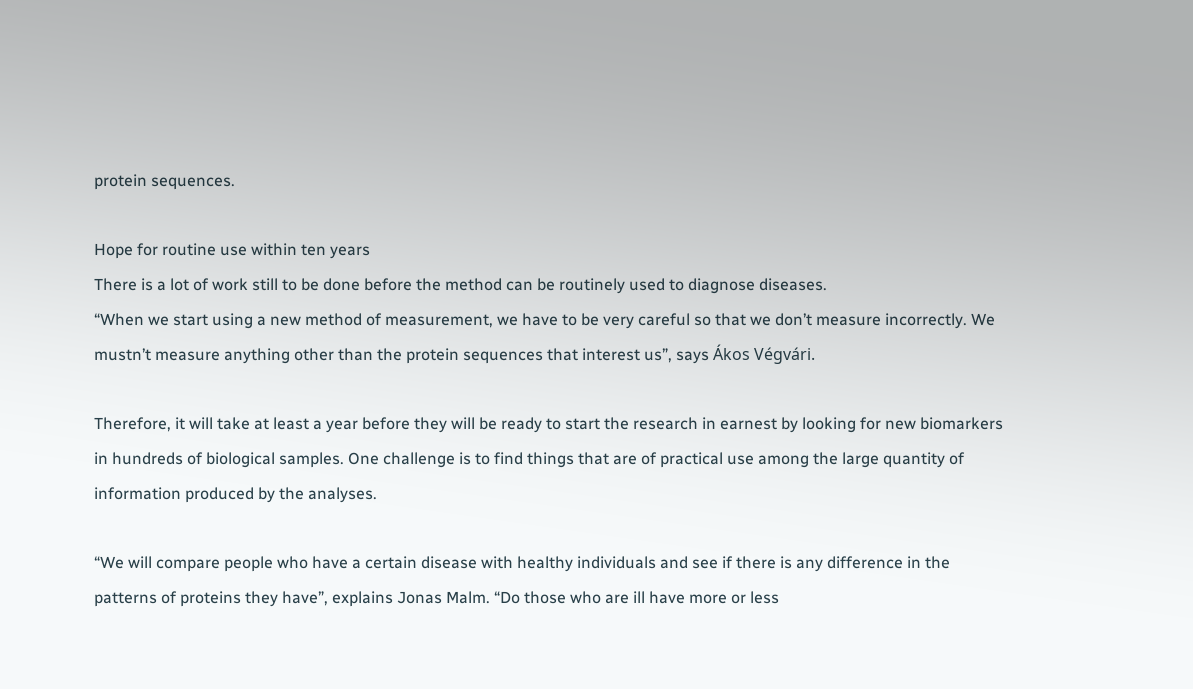protein sequences.

Hope for routine use within ten years
There is a lot of work still to be done before the method can be routinely used to diagnose diseases.
“When we start using a new method of measurement, we have to be very careful so that we don’t measure incorrectly. We mustn’t measure anything other than the protein sequences that interest us”, says Ákos Végvári.

Therefore, it will take at least a year before they will be ready to start the research in earnest by looking for new biomarkers in hundreds of biological samples. One challenge is to find things that are of practical use among the large quantity of information produced by the analyses.

“We will compare people who have a certain disease with healthy individuals and see if there is any difference in the patterns of proteins they have”, explains Jonas Malm. “Do those who are ill have more or less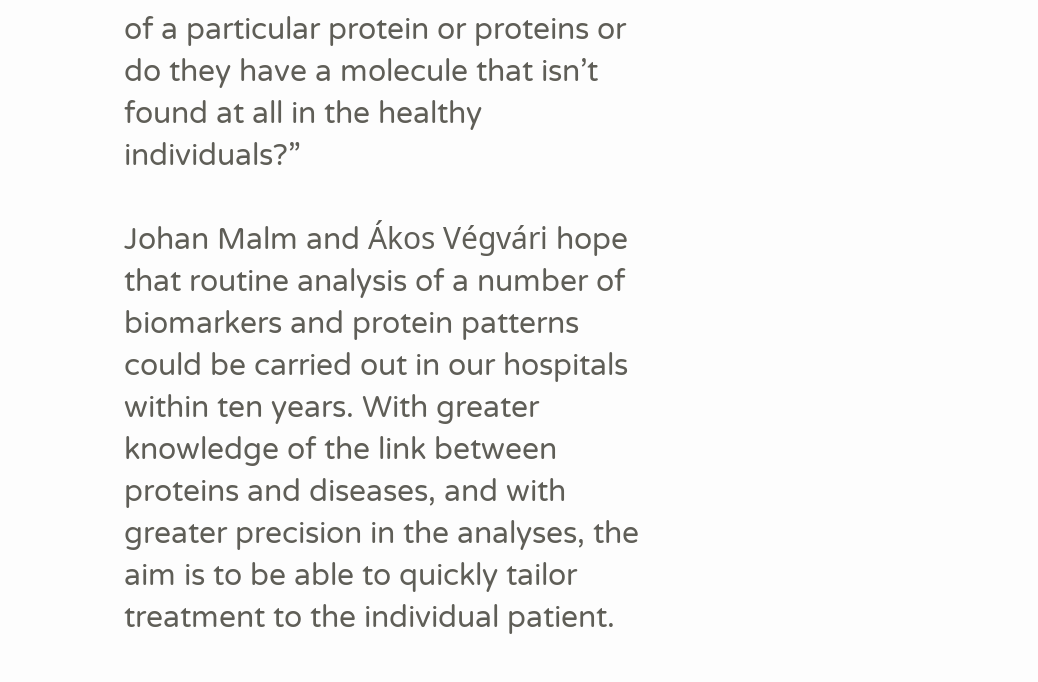of a particular protein or proteins or do they have a molecule that isn’t found at all in the healthy individuals?”

Johan Malm and Ákos Végvári hope that routine analysis of a number of biomarkers and protein patterns could be carried out in our hospitals within ten years. With greater knowledge of the link between proteins and diseases, and with greater precision in the analyses, the aim is to be able to quickly tailor treatment to the individual patient.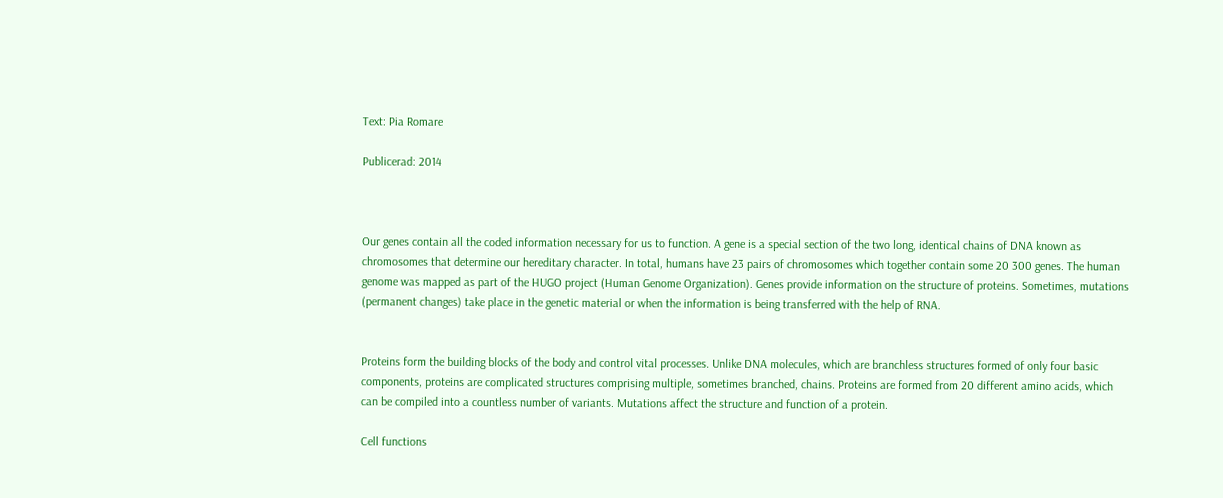Text: Pia Romare

Publicerad: 2014



Our genes contain all the coded information necessary for us to function. A gene is a special section of the two long, identical chains of DNA known as chromosomes that determine our hereditary character. In total, humans have 23 pairs of chromosomes which together contain some 20 300 genes. The human genome was mapped as part of the HUGO project (Human Genome Organization). Genes provide information on the structure of proteins. Sometimes, mutations (permanent changes) take place in the genetic material or when the information is being transferred with the help of RNA.


Proteins form the building blocks of the body and control vital processes. Unlike DNA molecules, which are branchless structures formed of only four basic components, proteins are complicated structures comprising multiple, sometimes branched, chains. Proteins are formed from 20 different amino acids, which can be compiled into a countless number of variants. Mutations affect the structure and function of a protein.

Cell functions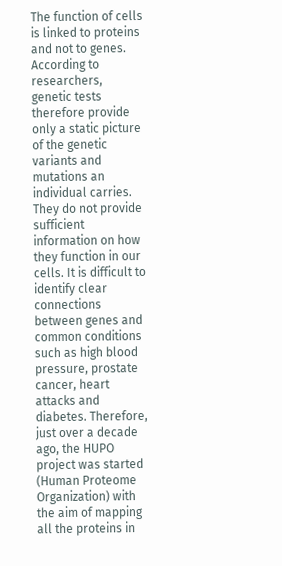The function of cells is linked to proteins and not to genes. According to researchers, genetic tests therefore provide only a static picture of the genetic variants and mutations an individual carries. They do not provide sufficient information on how they function in our cells. It is difficult to identify clear connections between genes and common conditions such as high blood pressure, prostate cancer, heart attacks and diabetes. Therefore, just over a decade ago, the HUPO project was started (Human Proteome Organization) with the aim of mapping all the proteins in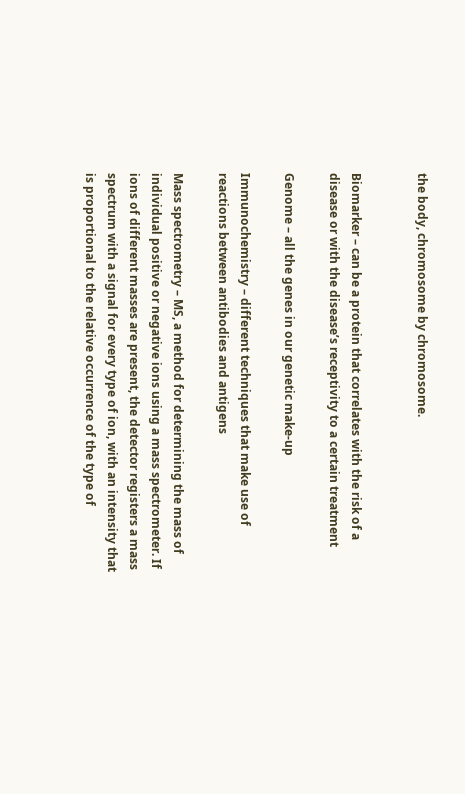the body, chromosome by chromosome.


Biomarker – can be a protein that correlates with the risk of a disease or with the disease’s receptivity to a certain treatment

Genome – all the genes in our genetic make-up

Immunochemistry – different techniques that make use of reactions between antibodies and antigens

Mass spectrometry – MS, a method for determining the mass of individual positive or negative ions using a mass spectrometer. If ions of different masses are present, the detector registers a mass spectrum with a signal for every type of ion, with an intensity that is proportional to the relative occurrence of the type of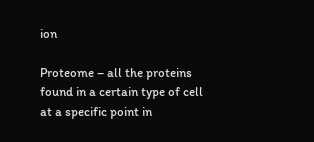ion

Proteome – all the proteins found in a certain type of cell at a specific point in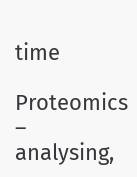time

Proteomics – analysing,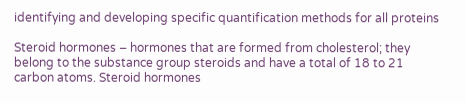identifying and developing specific quantification methods for all proteins

Steroid hormones – hormones that are formed from cholesterol; they belong to the substance group steroids and have a total of 18 to 21 carbon atoms. Steroid hormones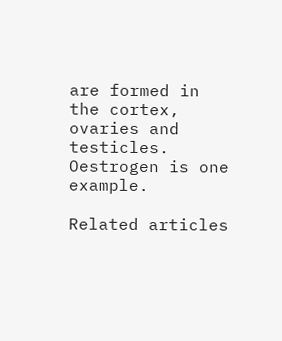are formed in the cortex, ovaries and testicles. Oestrogen is one example.

Related articles